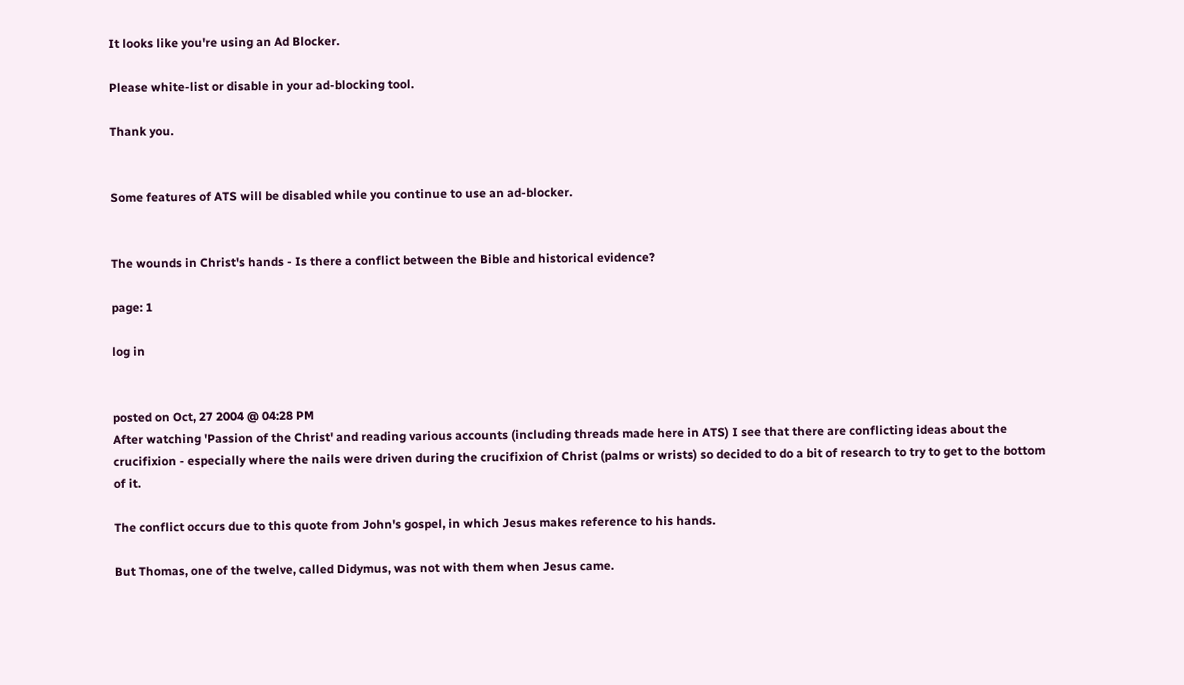It looks like you're using an Ad Blocker.

Please white-list or disable in your ad-blocking tool.

Thank you.


Some features of ATS will be disabled while you continue to use an ad-blocker.


The wounds in Christ's hands - Is there a conflict between the Bible and historical evidence?

page: 1

log in


posted on Oct, 27 2004 @ 04:28 PM
After watching 'Passion of the Christ' and reading various accounts (including threads made here in ATS) I see that there are conflicting ideas about the crucifixion - especially where the nails were driven during the crucifixion of Christ (palms or wrists) so decided to do a bit of research to try to get to the bottom of it.

The conflict occurs due to this quote from John's gospel, in which Jesus makes reference to his hands.

But Thomas, one of the twelve, called Didymus, was not with them when Jesus came.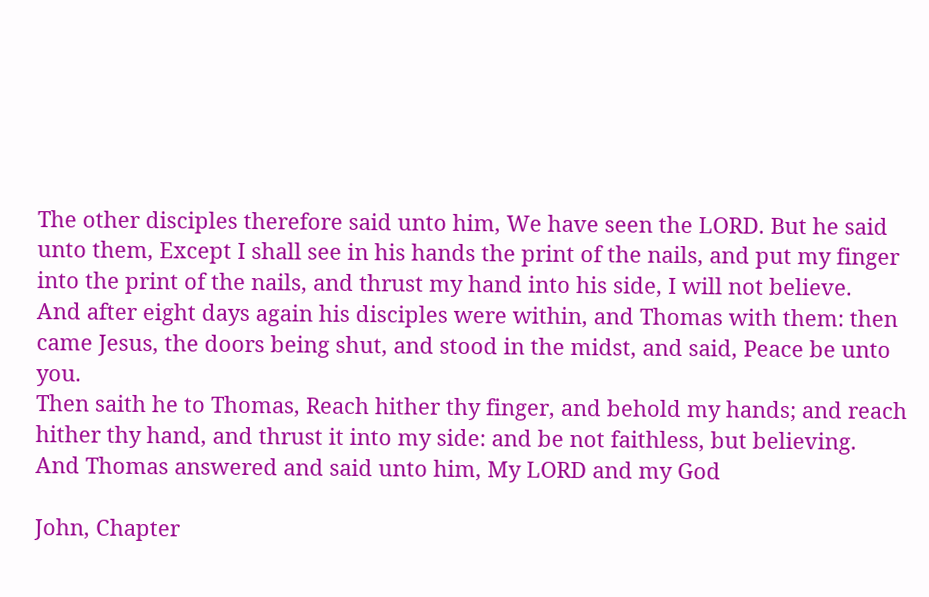The other disciples therefore said unto him, We have seen the LORD. But he said unto them, Except I shall see in his hands the print of the nails, and put my finger into the print of the nails, and thrust my hand into his side, I will not believe.
And after eight days again his disciples were within, and Thomas with them: then came Jesus, the doors being shut, and stood in the midst, and said, Peace be unto you.
Then saith he to Thomas, Reach hither thy finger, and behold my hands; and reach hither thy hand, and thrust it into my side: and be not faithless, but believing.
And Thomas answered and said unto him, My LORD and my God

John, Chapter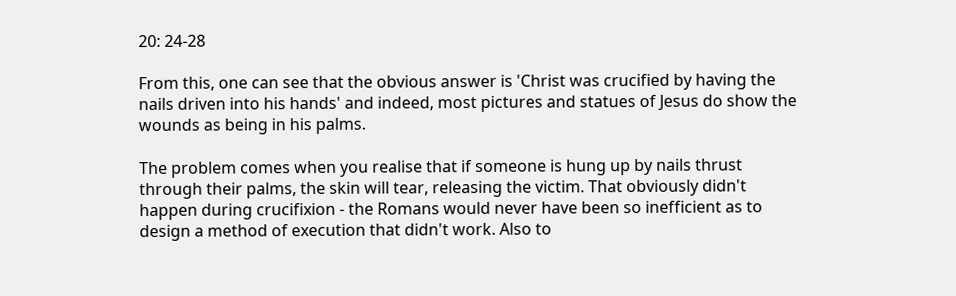20: 24-28

From this, one can see that the obvious answer is 'Christ was crucified by having the nails driven into his hands' and indeed, most pictures and statues of Jesus do show the wounds as being in his palms.

The problem comes when you realise that if someone is hung up by nails thrust through their palms, the skin will tear, releasing the victim. That obviously didn't happen during crucifixion - the Romans would never have been so inefficient as to design a method of execution that didn't work. Also to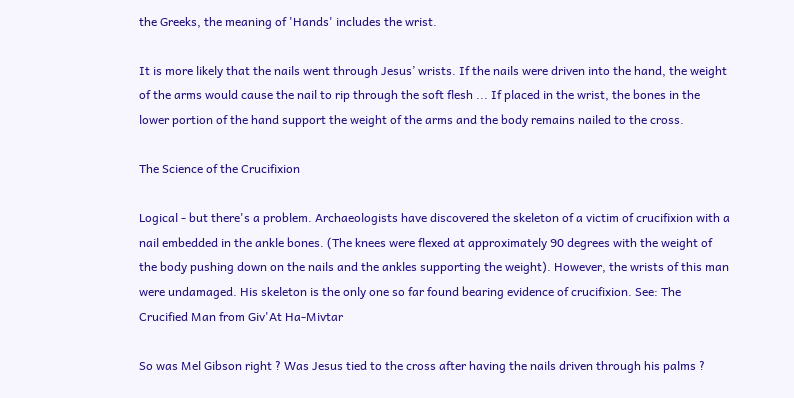the Greeks, the meaning of 'Hands' includes the wrist.

It is more likely that the nails went through Jesus’ wrists. If the nails were driven into the hand, the weight of the arms would cause the nail to rip through the soft flesh ... If placed in the wrist, the bones in the lower portion of the hand support the weight of the arms and the body remains nailed to the cross.

The Science of the Crucifixion

Logical - but there's a problem. Archaeologists have discovered the skeleton of a victim of crucifixion with a nail embedded in the ankle bones. (The knees were flexed at approximately 90 degrees with the weight of the body pushing down on the nails and the ankles supporting the weight). However, the wrists of this man were undamaged. His skeleton is the only one so far found bearing evidence of crucifixion. See: The Crucified Man from Giv'At Ha-Mivtar

So was Mel Gibson right ? Was Jesus tied to the cross after having the nails driven through his palms ?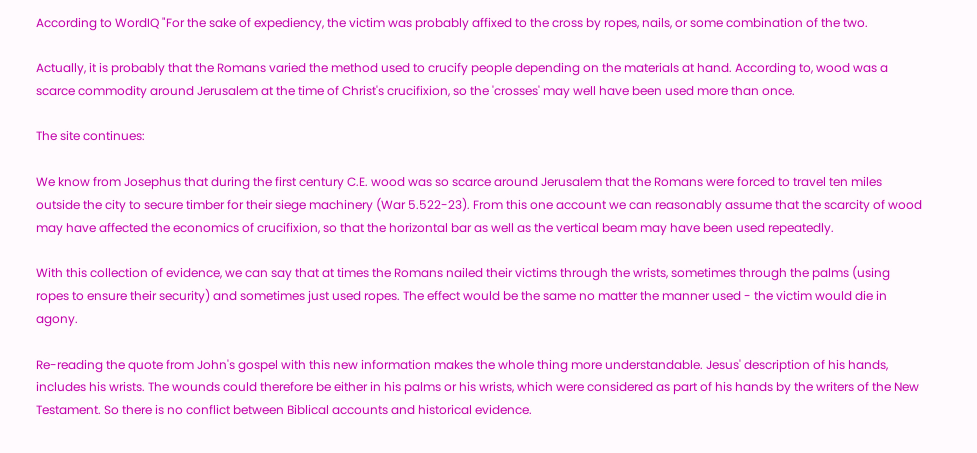According to WordIQ "For the sake of expediency, the victim was probably affixed to the cross by ropes, nails, or some combination of the two.

Actually, it is probably that the Romans varied the method used to crucify people depending on the materials at hand. According to, wood was a scarce commodity around Jerusalem at the time of Christ's crucifixion, so the 'crosses' may well have been used more than once.

The site continues:

We know from Josephus that during the first century C.E. wood was so scarce around Jerusalem that the Romans were forced to travel ten miles outside the city to secure timber for their siege machinery (War 5.522-23). From this one account we can reasonably assume that the scarcity of wood may have affected the economics of crucifixion, so that the horizontal bar as well as the vertical beam may have been used repeatedly.

With this collection of evidence, we can say that at times the Romans nailed their victims through the wrists, sometimes through the palms (using ropes to ensure their security) and sometimes just used ropes. The effect would be the same no matter the manner used - the victim would die in agony.

Re-reading the quote from John's gospel with this new information makes the whole thing more understandable. Jesus' description of his hands, includes his wrists. The wounds could therefore be either in his palms or his wrists, which were considered as part of his hands by the writers of the New Testament. So there is no conflict between Biblical accounts and historical evidence.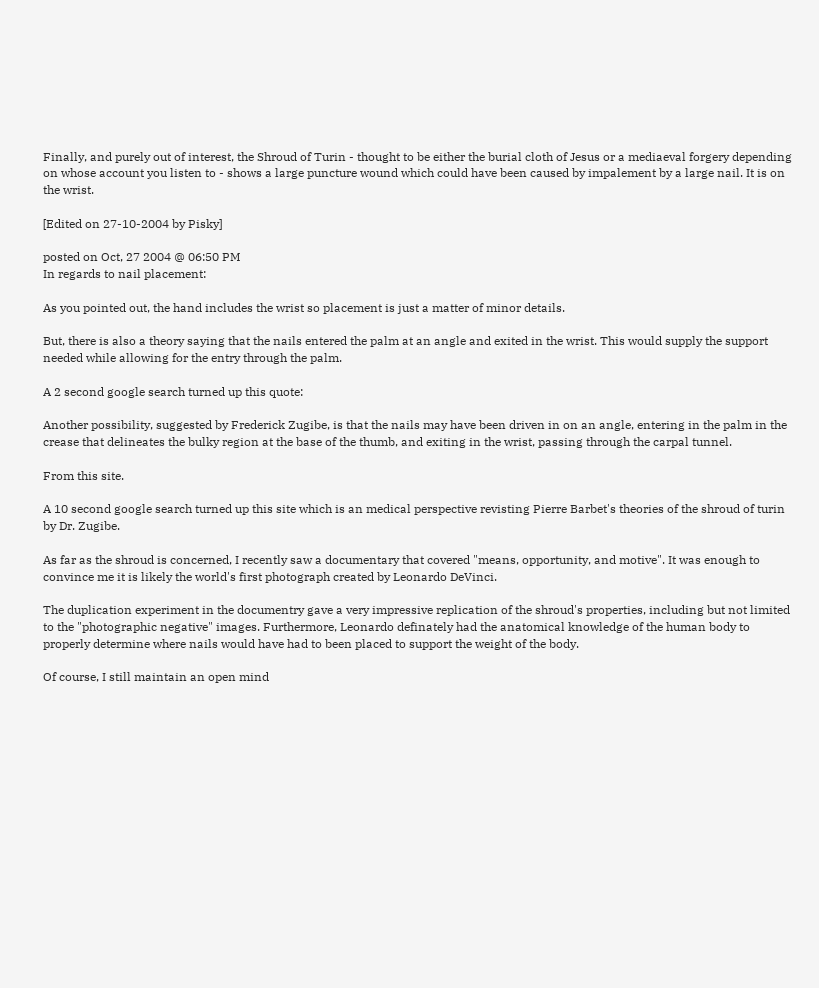Finally, and purely out of interest, the Shroud of Turin - thought to be either the burial cloth of Jesus or a mediaeval forgery depending on whose account you listen to - shows a large puncture wound which could have been caused by impalement by a large nail. It is on the wrist.

[Edited on 27-10-2004 by Pisky]

posted on Oct, 27 2004 @ 06:50 PM
In regards to nail placement:

As you pointed out, the hand includes the wrist so placement is just a matter of minor details.

But, there is also a theory saying that the nails entered the palm at an angle and exited in the wrist. This would supply the support needed while allowing for the entry through the palm.

A 2 second google search turned up this quote:

Another possibility, suggested by Frederick Zugibe, is that the nails may have been driven in on an angle, entering in the palm in the crease that delineates the bulky region at the base of the thumb, and exiting in the wrist, passing through the carpal tunnel.

From this site.

A 10 second google search turned up this site which is an medical perspective revisting Pierre Barbet's theories of the shroud of turin by Dr. Zugibe.

As far as the shroud is concerned, I recently saw a documentary that covered "means, opportunity, and motive". It was enough to convince me it is likely the world's first photograph created by Leonardo DeVinci.

The duplication experiment in the documentry gave a very impressive replication of the shroud's properties, including but not limited to the "photographic negative" images. Furthermore, Leonardo definately had the anatomical knowledge of the human body to properly determine where nails would have had to been placed to support the weight of the body.

Of course, I still maintain an open mind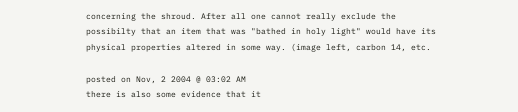concerning the shroud. After all one cannot really exclude the possibilty that an item that was "bathed in holy light" would have its physical properties altered in some way. (image left, carbon 14, etc.

posted on Nov, 2 2004 @ 03:02 AM
there is also some evidence that it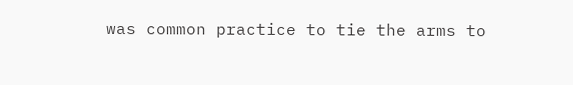was common practice to tie the arms to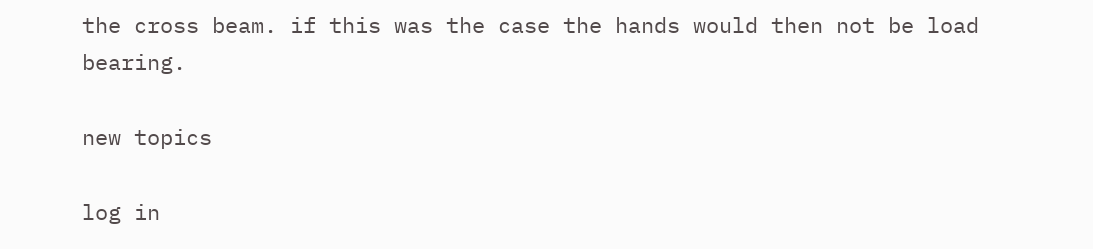the cross beam. if this was the case the hands would then not be load bearing.

new topics

log in